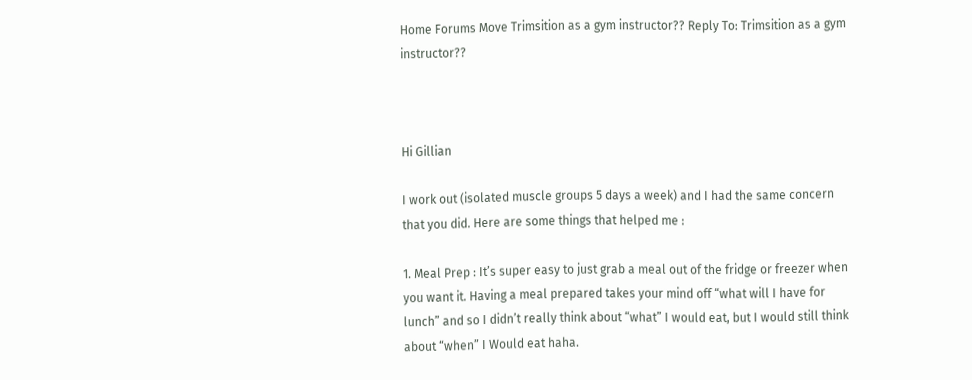Home Forums Move Trimsition as a gym instructor?? Reply To: Trimsition as a gym instructor??



Hi Gillian

I work out (isolated muscle groups 5 days a week) and I had the same concern that you did. Here are some things that helped me :

1. Meal Prep : It’s super easy to just grab a meal out of the fridge or freezer when you want it. Having a meal prepared takes your mind off “what will I have for lunch” and so I didn’t really think about “what” I would eat, but I would still think about “when” I Would eat haha.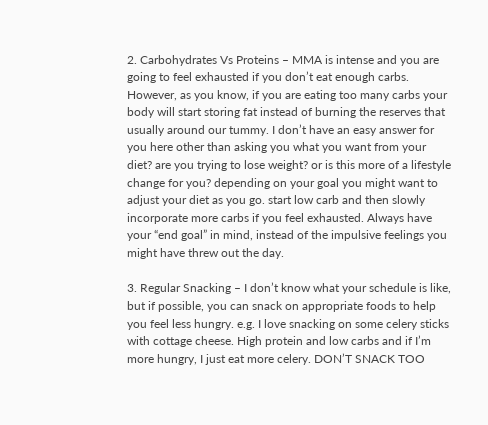2. Carbohydrates Vs Proteins – MMA is intense and you are going to feel exhausted if you don’t eat enough carbs. However, as you know, if you are eating too many carbs your body will start storing fat instead of burning the reserves that usually around our tummy. I don’t have an easy answer for you here other than asking you what you want from your diet? are you trying to lose weight? or is this more of a lifestyle change for you? depending on your goal you might want to adjust your diet as you go. start low carb and then slowly incorporate more carbs if you feel exhausted. Always have your “end goal” in mind, instead of the impulsive feelings you might have threw out the day.

3. Regular Snacking – I don’t know what your schedule is like, but if possible, you can snack on appropriate foods to help you feel less hungry. e.g. I love snacking on some celery sticks with cottage cheese. High protein and low carbs and if I’m more hungry, I just eat more celery. DON’T SNACK TOO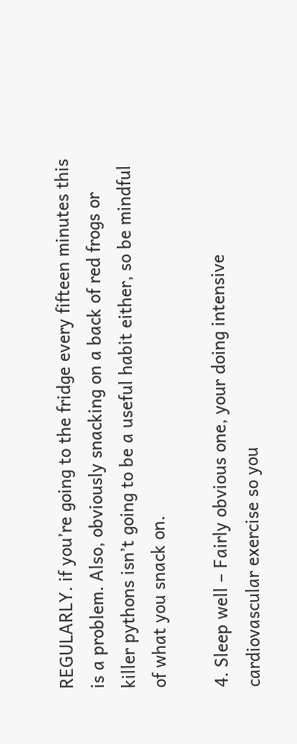REGULARLY. if you’re going to the fridge every fifteen minutes this is a problem. Also, obviously snacking on a back of red frogs or killer pythons isn’t going to be a useful habit either, so be mindful of what you snack on.

4. Sleep well – Fairly obvious one, your doing intensive cardiovascular exercise so you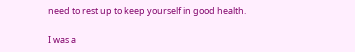need to rest up to keep yourself in good health.

I was a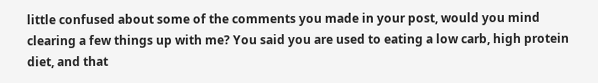little confused about some of the comments you made in your post, would you mind clearing a few things up with me? You said you are used to eating a low carb, high protein diet, and that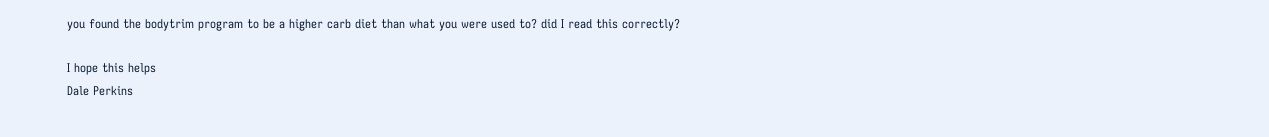you found the bodytrim program to be a higher carb diet than what you were used to? did I read this correctly?

I hope this helps
Dale Perkins